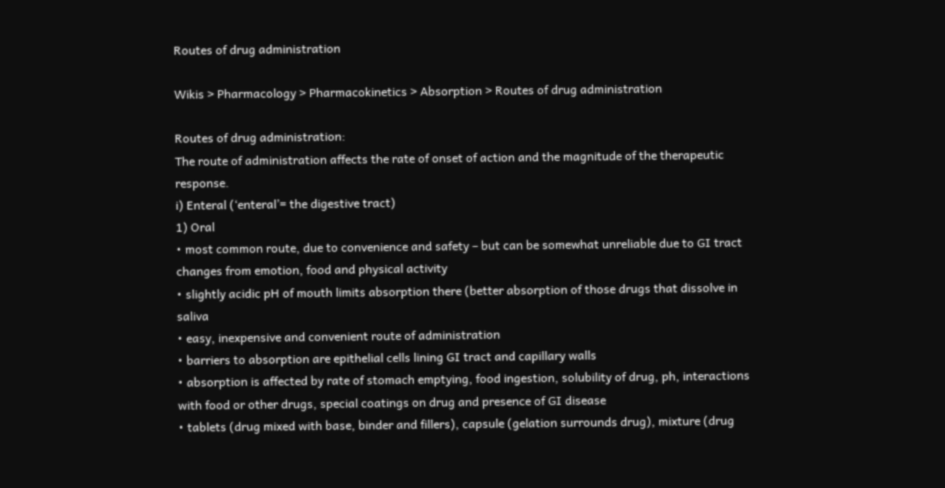Routes of drug administration

Wikis > Pharmacology > Pharmacokinetics > Absorption > Routes of drug administration

Routes of drug administration:
The route of administration affects the rate of onset of action and the magnitude of the therapeutic response.
i) Enteral (‘enteral’= the digestive tract)
1) Oral
• most common route, due to convenience and safety – but can be somewhat unreliable due to GI tract changes from emotion, food and physical activity
• slightly acidic pH of mouth limits absorption there (better absorption of those drugs that dissolve in saliva
• easy, inexpensive and convenient route of administration
• barriers to absorption are epithelial cells lining GI tract and capillary walls
• absorption is affected by rate of stomach emptying, food ingestion, solubility of drug, ph, interactions with food or other drugs, special coatings on drug and presence of GI disease
• tablets (drug mixed with base, binder and fillers), capsule (gelation surrounds drug), mixture (drug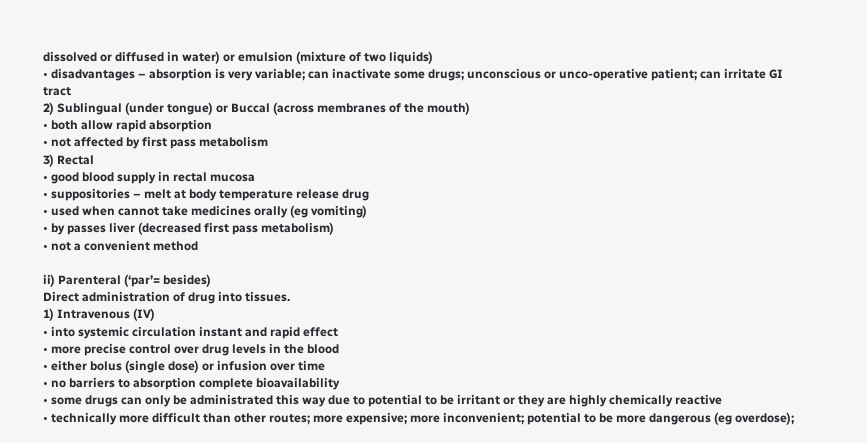dissolved or diffused in water) or emulsion (mixture of two liquids)
• disadvantages – absorption is very variable; can inactivate some drugs; unconscious or unco-operative patient; can irritate GI tract
2) Sublingual (under tongue) or Buccal (across membranes of the mouth)
• both allow rapid absorption
• not affected by first pass metabolism
3) Rectal
• good blood supply in rectal mucosa
• suppositories – melt at body temperature release drug
• used when cannot take medicines orally (eg vomiting)
• by passes liver (decreased first pass metabolism)
• not a convenient method

ii) Parenteral (‘par’= besides)
Direct administration of drug into tissues.
1) Intravenous (IV)
• into systemic circulation instant and rapid effect
• more precise control over drug levels in the blood
• either bolus (single dose) or infusion over time
• no barriers to absorption complete bioavailability
• some drugs can only be administrated this way due to potential to be irritant or they are highly chemically reactive
• technically more difficult than other routes; more expensive; more inconvenient; potential to be more dangerous (eg overdose);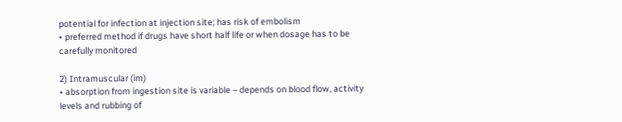potential for infection at injection site; has risk of embolism
• preferred method if drugs have short half life or when dosage has to be carefully monitored

2) Intramuscular (im)
• absorption from ingestion site is variable – depends on blood flow, activity levels and rubbing of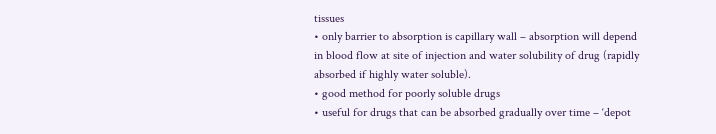tissues
• only barrier to absorption is capillary wall – absorption will depend in blood flow at site of injection and water solubility of drug (rapidly absorbed if highly water soluble).
• good method for poorly soluble drugs
• useful for drugs that can be absorbed gradually over time – ‘depot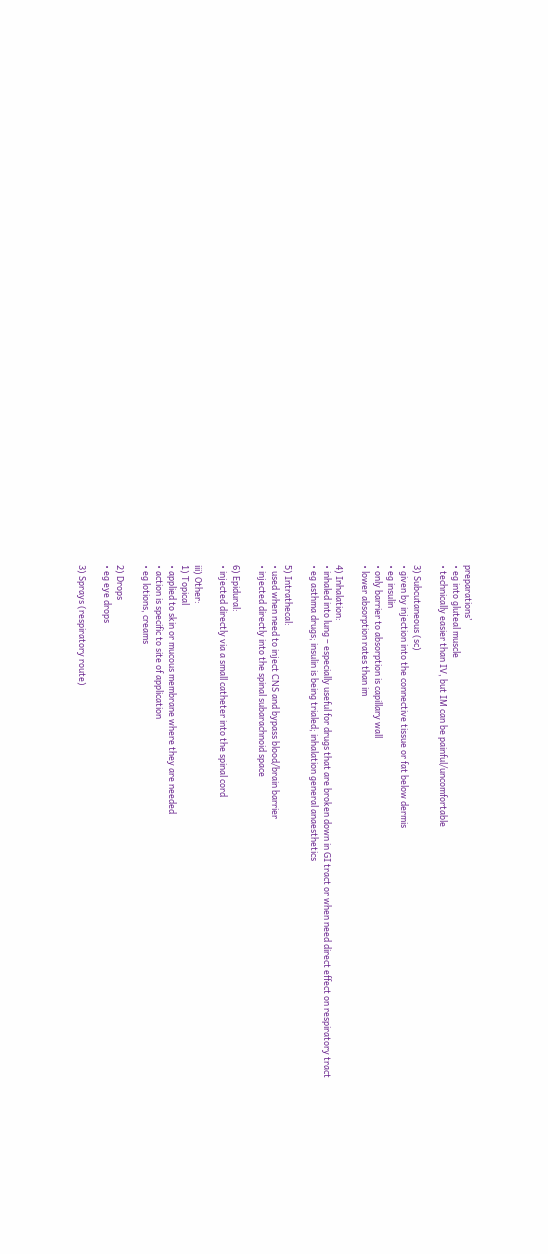preparations’
• eg into gluteal muscle
• technically easier than IV, but IM can be painful/uncomfortable

3) Subcutaneous (sc)
• given by injection into the connective tissue or fat below dermis
• eg insulin
• only barrier to absorption is capillary wall
• lower absorption rates than im

4) Inhalation:
• inhaled into lung – especially useful for drugs that are broken down in GI tract or when need direct effect on respiratory tract
• eg asthma drugs; insulin is being trialed; inhalation general anaesthetics

5) Intrathecal:
• used when need to inject CNS and bypass blood/brain barrier
• injected directly into the spinal subarachnoid space

6) Epidural:
• injected directly via a small catheter into the spinal cord

iii) Other:
1) Topical
• applied to skin or mucous membrane where they are needed
• action is specific to site of application
• eg lotions, creams

2) Drops
• eg eye drops

3) Sprays (respiratory route)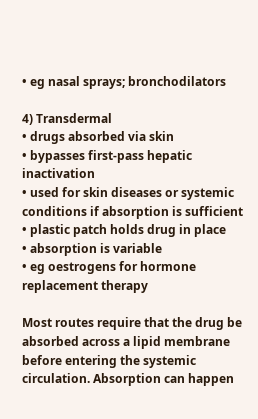• eg nasal sprays; bronchodilators

4) Transdermal
• drugs absorbed via skin
• bypasses first-pass hepatic inactivation
• used for skin diseases or systemic conditions if absorption is sufficient
• plastic patch holds drug in place
• absorption is variable
• eg oestrogens for hormone replacement therapy

Most routes require that the drug be absorbed across a lipid membrane before entering the systemic circulation. Absorption can happen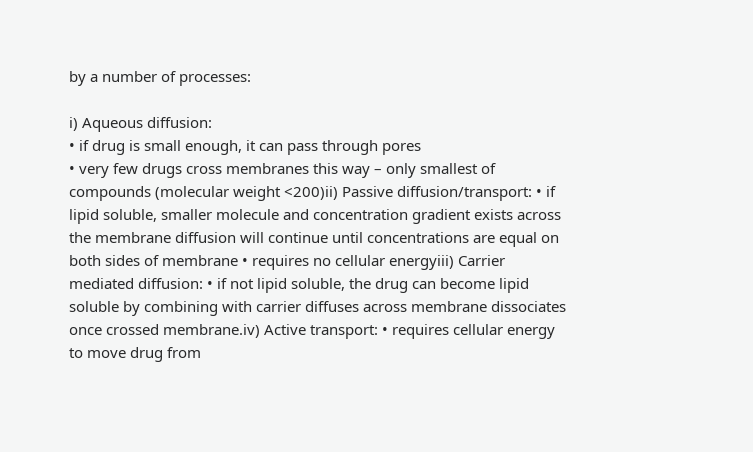by a number of processes:

i) Aqueous diffusion:
• if drug is small enough, it can pass through pores
• very few drugs cross membranes this way – only smallest of compounds (molecular weight <200)ii) Passive diffusion/transport: • if lipid soluble, smaller molecule and concentration gradient exists across the membrane diffusion will continue until concentrations are equal on both sides of membrane • requires no cellular energyiii) Carrier mediated diffusion: • if not lipid soluble, the drug can become lipid soluble by combining with carrier diffuses across membrane dissociates once crossed membrane.iv) Active transport: • requires cellular energy to move drug from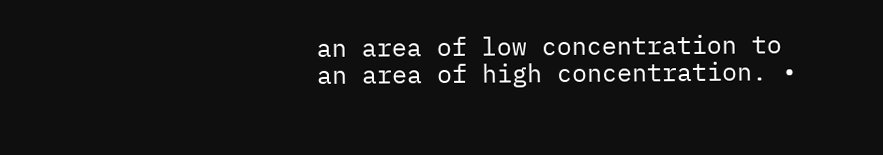an area of low concentration to an area of high concentration. •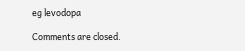eg levodopa

Comments are closed.